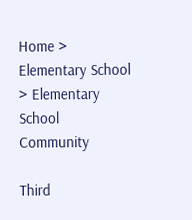Home > Elementary School > Elementary School Community

Third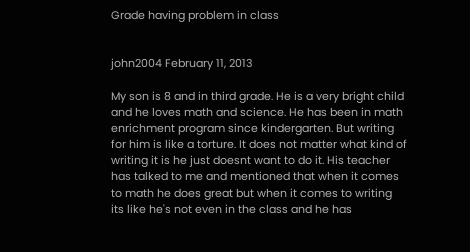Grade having problem in class


john2004 February 11, 2013

My son is 8 and in third grade. He is a very bright child and he loves math and science. He has been in math enrichment program since kindergarten. But writing for him is like a torture. It does not matter what kind of writing it is he just doesnt want to do it. His teacher has talked to me and mentioned that when it comes to math he does great but when it comes to writing its like he's not even in the class and he has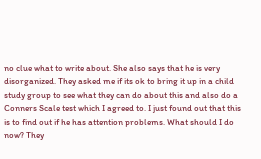no clue what to write about. She also says that he is very disorganized. They asked me if its ok to bring it up in a child study group to see what they can do about this and also do a Conners Scale test which I agreed to. I just found out that this is to find out if he has attention problems. What should I do now? They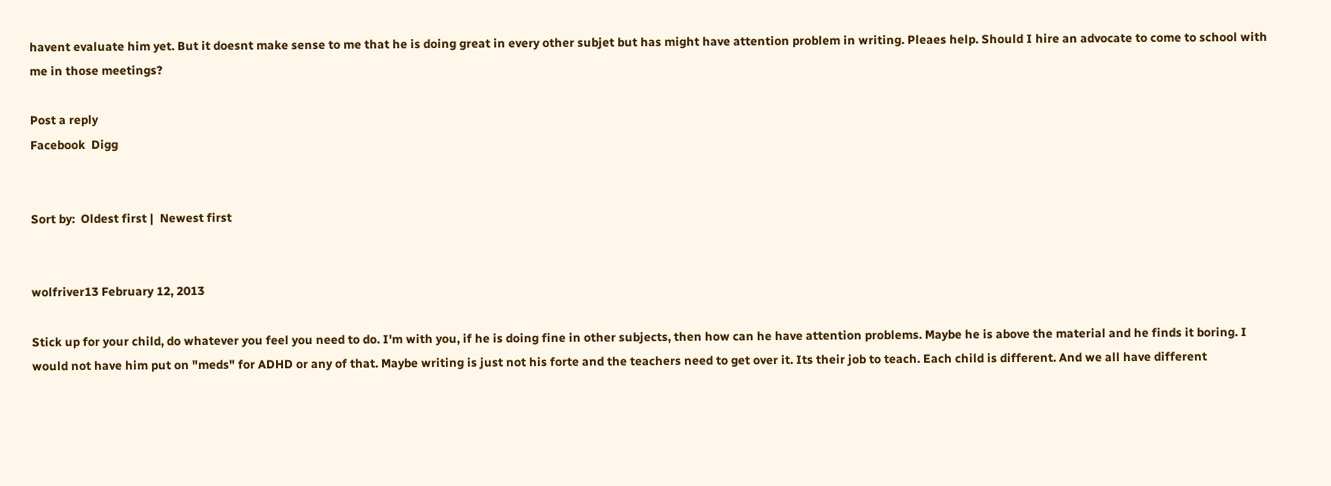havent evaluate him yet. But it doesnt make sense to me that he is doing great in every other subjet but has might have attention problem in writing. Pleaes help. Should I hire an advocate to come to school with me in those meetings?

Post a reply
Facebook  Digg


Sort by:  Oldest first |  Newest first


wolfriver13 February 12, 2013

Stick up for your child, do whatever you feel you need to do. I'm with you, if he is doing fine in other subjects, then how can he have attention problems. Maybe he is above the material and he finds it boring. I would not have him put on "meds" for ADHD or any of that. Maybe writing is just not his forte and the teachers need to get over it. Its their job to teach. Each child is different. And we all have different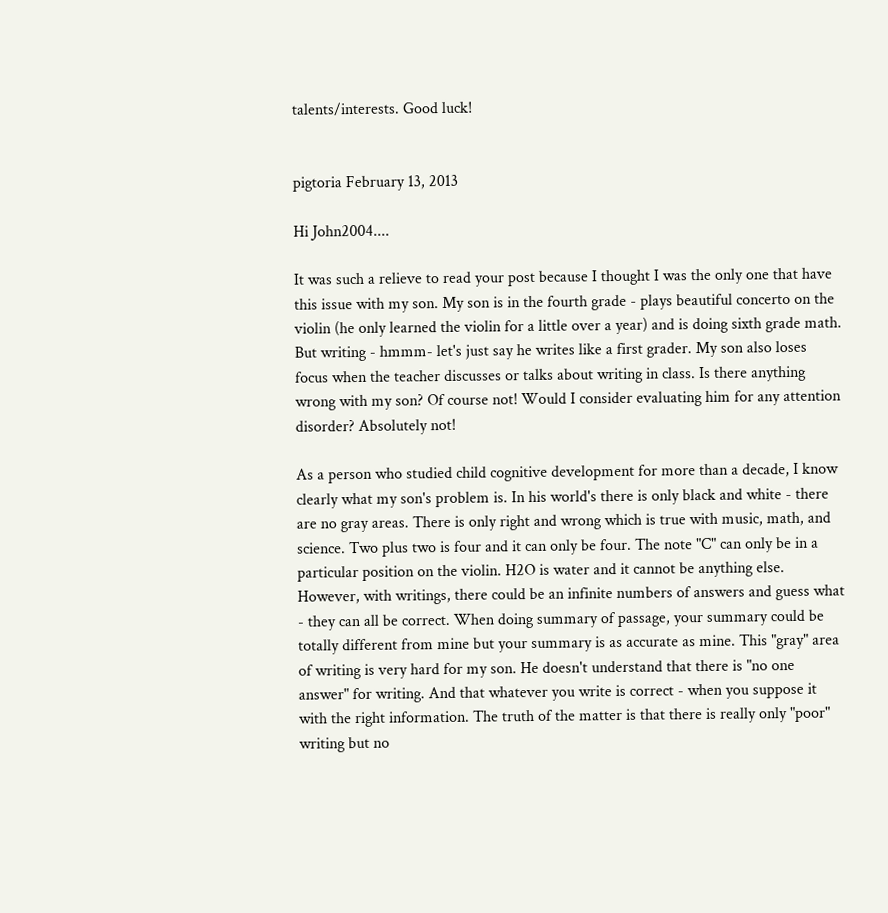talents/interests. Good luck!


pigtoria February 13, 2013

Hi John2004....

It was such a relieve to read your post because I thought I was the only one that have this issue with my son. My son is in the fourth grade - plays beautiful concerto on the violin (he only learned the violin for a little over a year) and is doing sixth grade math. But writing - hmmm- let's just say he writes like a first grader. My son also loses focus when the teacher discusses or talks about writing in class. Is there anything wrong with my son? Of course not! Would I consider evaluating him for any attention disorder? Absolutely not!

As a person who studied child cognitive development for more than a decade, I know clearly what my son's problem is. In his world's there is only black and white - there are no gray areas. There is only right and wrong which is true with music, math, and science. Two plus two is four and it can only be four. The note "C" can only be in a particular position on the violin. H2O is water and it cannot be anything else. However, with writings, there could be an infinite numbers of answers and guess what - they can all be correct. When doing summary of passage, your summary could be totally different from mine but your summary is as accurate as mine. This "gray" area of writing is very hard for my son. He doesn't understand that there is "no one answer" for writing. And that whatever you write is correct - when you suppose it with the right information. The truth of the matter is that there is really only "poor" writing but no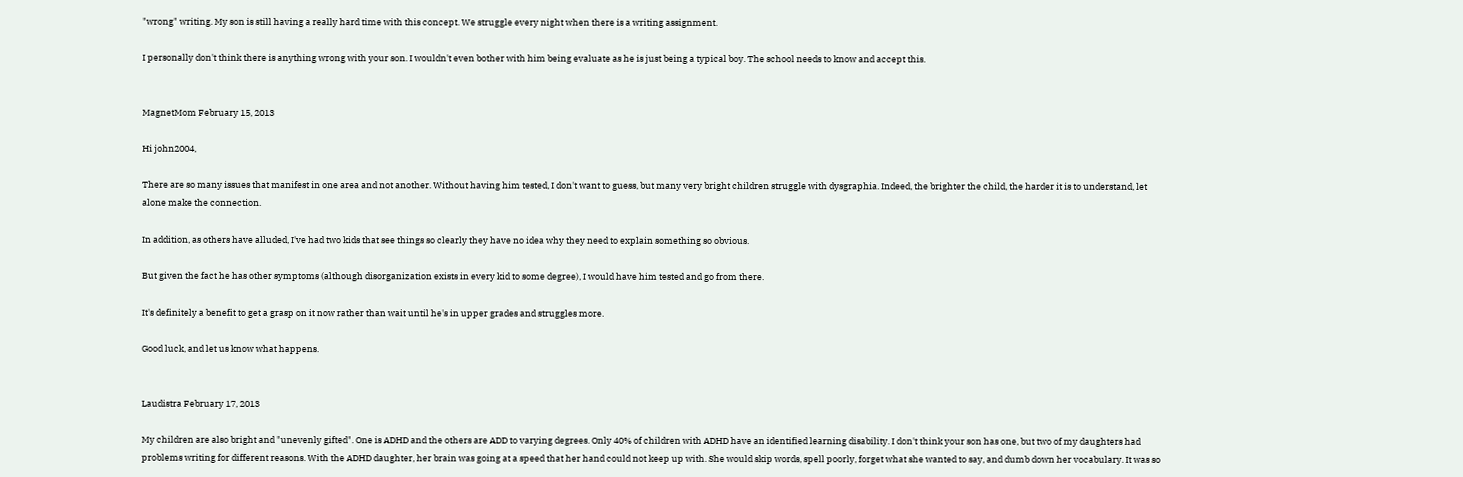"wrong" writing. My son is still having a really hard time with this concept. We struggle every night when there is a writing assignment.

I personally don't think there is anything wrong with your son. I wouldn't even bother with him being evaluate as he is just being a typical boy. The school needs to know and accept this.


MagnetMom February 15, 2013

Hi john2004,

There are so many issues that manifest in one area and not another. Without having him tested, I don't want to guess, but many very bright children struggle with dysgraphia. Indeed, the brighter the child, the harder it is to understand, let alone make the connection.

In addition, as others have alluded, I've had two kids that see things so clearly they have no idea why they need to explain something so obvious.

But given the fact he has other symptoms (although disorganization exists in every kid to some degree), I would have him tested and go from there.

It's definitely a benefit to get a grasp on it now rather than wait until he's in upper grades and struggles more.

Good luck, and let us know what happens.


Laudistra February 17, 2013

My children are also bright and "unevenly gifted". One is ADHD and the others are ADD to varying degrees. Only 40% of children with ADHD have an identified learning disability. I don't think your son has one, but two of my daughters had problems writing for different reasons. With the ADHD daughter, her brain was going at a speed that her hand could not keep up with. She would skip words, spell poorly, forget what she wanted to say, and dumb down her vocabulary. It was so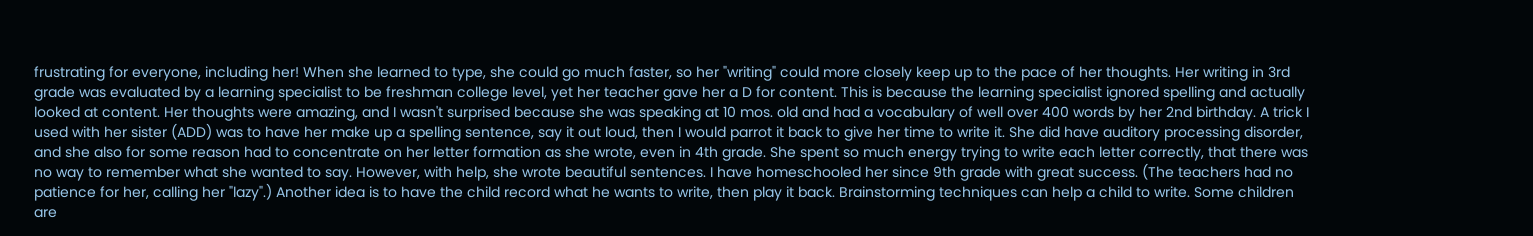frustrating for everyone, including her! When she learned to type, she could go much faster, so her "writing" could more closely keep up to the pace of her thoughts. Her writing in 3rd grade was evaluated by a learning specialist to be freshman college level, yet her teacher gave her a D for content. This is because the learning specialist ignored spelling and actually looked at content. Her thoughts were amazing, and I wasn't surprised because she was speaking at 10 mos. old and had a vocabulary of well over 400 words by her 2nd birthday. A trick I used with her sister (ADD) was to have her make up a spelling sentence, say it out loud, then I would parrot it back to give her time to write it. She did have auditory processing disorder, and she also for some reason had to concentrate on her letter formation as she wrote, even in 4th grade. She spent so much energy trying to write each letter correctly, that there was no way to remember what she wanted to say. However, with help, she wrote beautiful sentences. I have homeschooled her since 9th grade with great success. (The teachers had no patience for her, calling her "lazy".) Another idea is to have the child record what he wants to write, then play it back. Brainstorming techniques can help a child to write. Some children are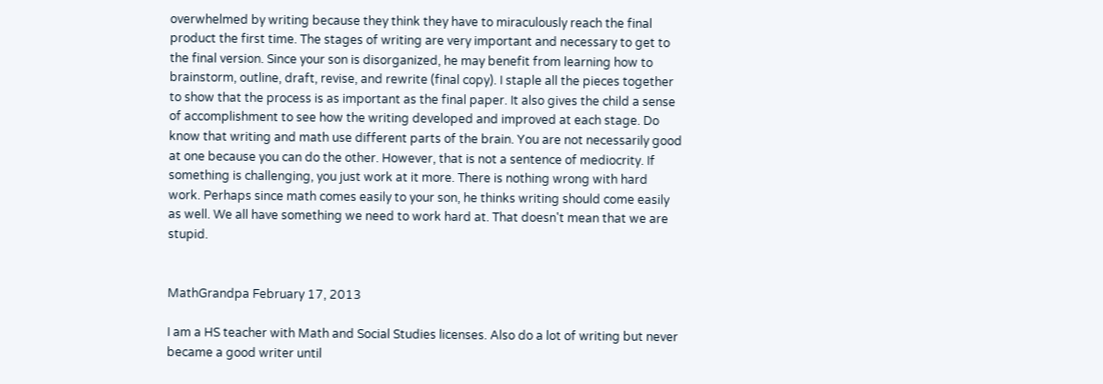overwhelmed by writing because they think they have to miraculously reach the final product the first time. The stages of writing are very important and necessary to get to the final version. Since your son is disorganized, he may benefit from learning how to brainstorm, outline, draft, revise, and rewrite (final copy). I staple all the pieces together to show that the process is as important as the final paper. It also gives the child a sense of accomplishment to see how the writing developed and improved at each stage. Do know that writing and math use different parts of the brain. You are not necessarily good at one because you can do the other. However, that is not a sentence of mediocrity. If something is challenging, you just work at it more. There is nothing wrong with hard work. Perhaps since math comes easily to your son, he thinks writing should come easily as well. We all have something we need to work hard at. That doesn't mean that we are stupid.


MathGrandpa February 17, 2013

I am a HS teacher with Math and Social Studies licenses. Also do a lot of writing but never became a good writer until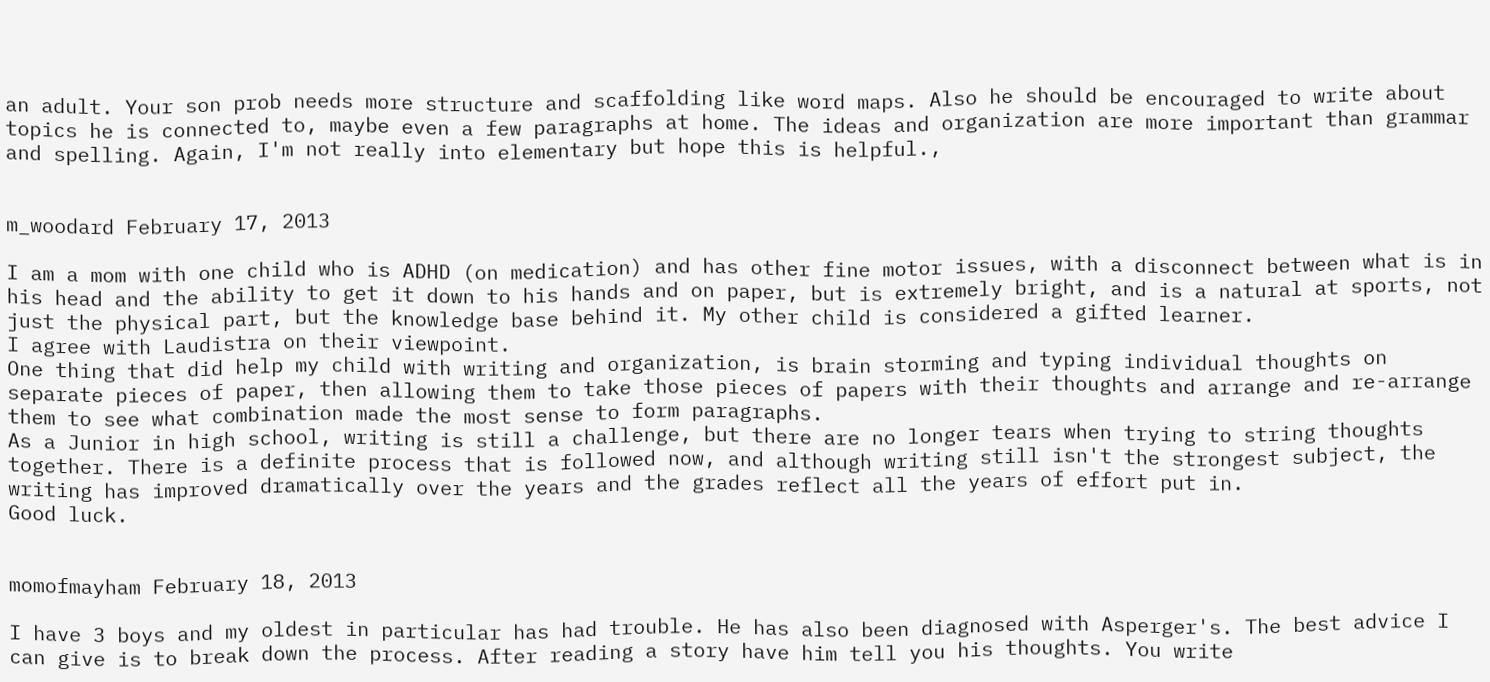an adult. Your son prob needs more structure and scaffolding like word maps. Also he should be encouraged to write about topics he is connected to, maybe even a few paragraphs at home. The ideas and organization are more important than grammar and spelling. Again, I'm not really into elementary but hope this is helpful.,


m_woodard February 17, 2013

I am a mom with one child who is ADHD (on medication) and has other fine motor issues, with a disconnect between what is in his head and the ability to get it down to his hands and on paper, but is extremely bright, and is a natural at sports, not just the physical part, but the knowledge base behind it. My other child is considered a gifted learner.
I agree with Laudistra on their viewpoint.
One thing that did help my child with writing and organization, is brain storming and typing individual thoughts on separate pieces of paper, then allowing them to take those pieces of papers with their thoughts and arrange and re-arrange them to see what combination made the most sense to form paragraphs.
As a Junior in high school, writing is still a challenge, but there are no longer tears when trying to string thoughts together. There is a definite process that is followed now, and although writing still isn't the strongest subject, the writing has improved dramatically over the years and the grades reflect all the years of effort put in.
Good luck.


momofmayham February 18, 2013

I have 3 boys and my oldest in particular has had trouble. He has also been diagnosed with Asperger's. The best advice I can give is to break down the process. After reading a story have him tell you his thoughts. You write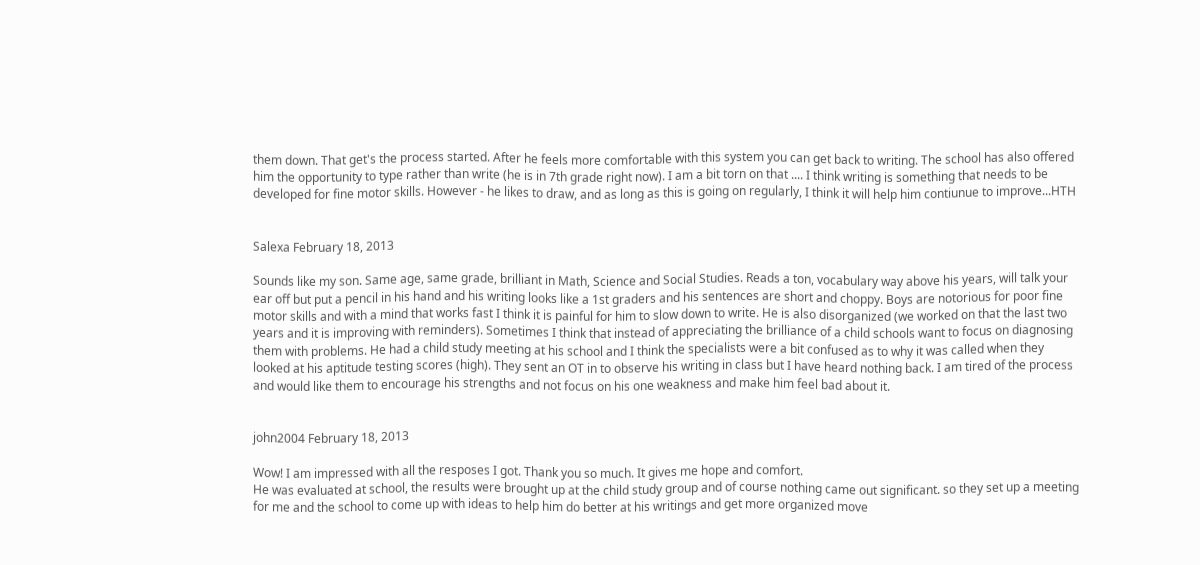them down. That get's the process started. After he feels more comfortable with this system you can get back to writing. The school has also offered him the opportunity to type rather than write (he is in 7th grade right now). I am a bit torn on that .... I think writing is something that needs to be developed for fine motor skills. However - he likes to draw, and as long as this is going on regularly, I think it will help him contiunue to improve...HTH


Salexa February 18, 2013

Sounds like my son. Same age, same grade, brilliant in Math, Science and Social Studies. Reads a ton, vocabulary way above his years, will talk your ear off but put a pencil in his hand and his writing looks like a 1st graders and his sentences are short and choppy. Boys are notorious for poor fine motor skills and with a mind that works fast I think it is painful for him to slow down to write. He is also disorganized (we worked on that the last two years and it is improving with reminders). Sometimes I think that instead of appreciating the brilliance of a child schools want to focus on diagnosing them with problems. He had a child study meeting at his school and I think the specialists were a bit confused as to why it was called when they looked at his aptitude testing scores (high). They sent an OT in to observe his writing in class but I have heard nothing back. I am tired of the process and would like them to encourage his strengths and not focus on his one weakness and make him feel bad about it.


john2004 February 18, 2013

Wow! I am impressed with all the resposes I got. Thank you so much. It gives me hope and comfort.
He was evaluated at school, the results were brought up at the child study group and of course nothing came out significant. so they set up a meeting for me and the school to come up with ideas to help him do better at his writings and get more organized move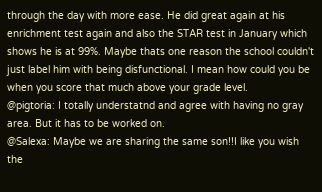through the day with more ease. He did great again at his enrichment test again and also the STAR test in January which shows he is at 99%. Maybe thats one reason the school couldn't just label him with being disfunctional. I mean how could you be when you score that much above your grade level.
@pigtoria: I totally understatnd and agree with having no gray area. But it has to be worked on.
@Salexa: Maybe we are sharing the same son!!I like you wish the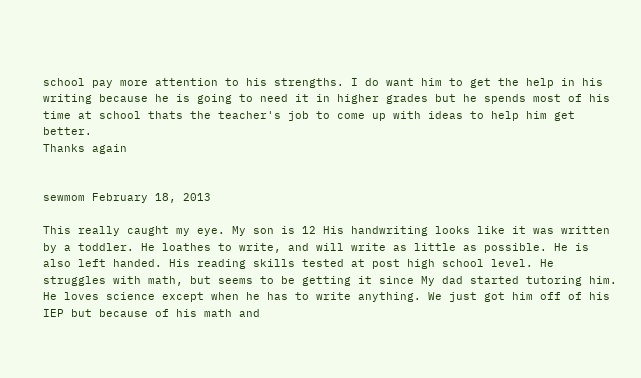school pay more attention to his strengths. I do want him to get the help in his writing because he is going to need it in higher grades but he spends most of his time at school thats the teacher's job to come up with ideas to help him get better.
Thanks again


sewmom February 18, 2013

This really caught my eye. My son is 12 His handwriting looks like it was written by a toddler. He loathes to write, and will write as little as possible. He is also left handed. His reading skills tested at post high school level. He struggles with math, but seems to be getting it since My dad started tutoring him. He loves science except when he has to write anything. We just got him off of his IEP but because of his math and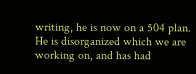writing, he is now on a 504 plan. He is disorganized which we are working on, and has had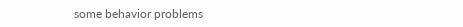some behavior problems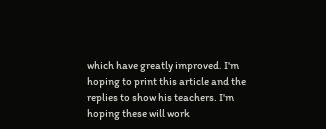which have greatly improved. I'm hoping to print this article and the replies to show his teachers. I'm hoping these will work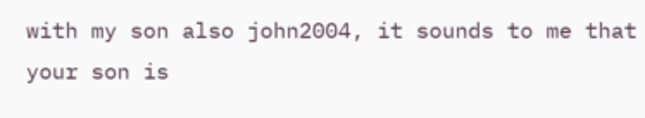with my son also john2004, it sounds to me that your son is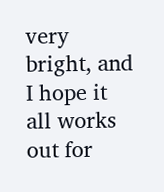very bright, and I hope it all works out for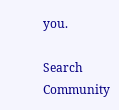you.

Search Community